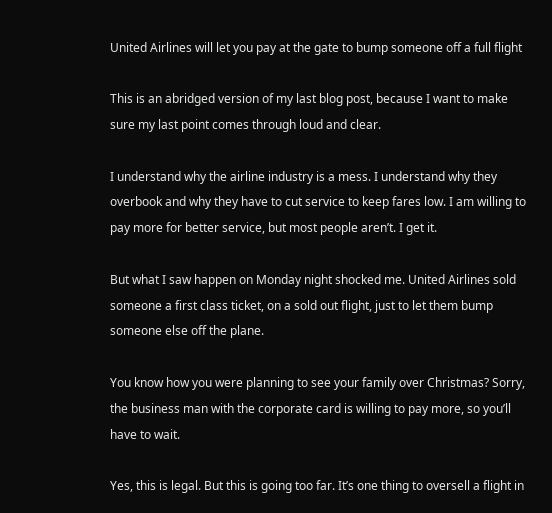United Airlines will let you pay at the gate to bump someone off a full flight

This is an abridged version of my last blog post, because I want to make sure my last point comes through loud and clear.

I understand why the airline industry is a mess. I understand why they overbook and why they have to cut service to keep fares low. I am willing to pay more for better service, but most people aren’t. I get it.

But what I saw happen on Monday night shocked me. United Airlines sold someone a first class ticket, on a sold out flight, just to let them bump someone else off the plane.

You know how you were planning to see your family over Christmas? Sorry, the business man with the corporate card is willing to pay more, so you’ll have to wait.

Yes, this is legal. But this is going too far. It’s one thing to oversell a flight in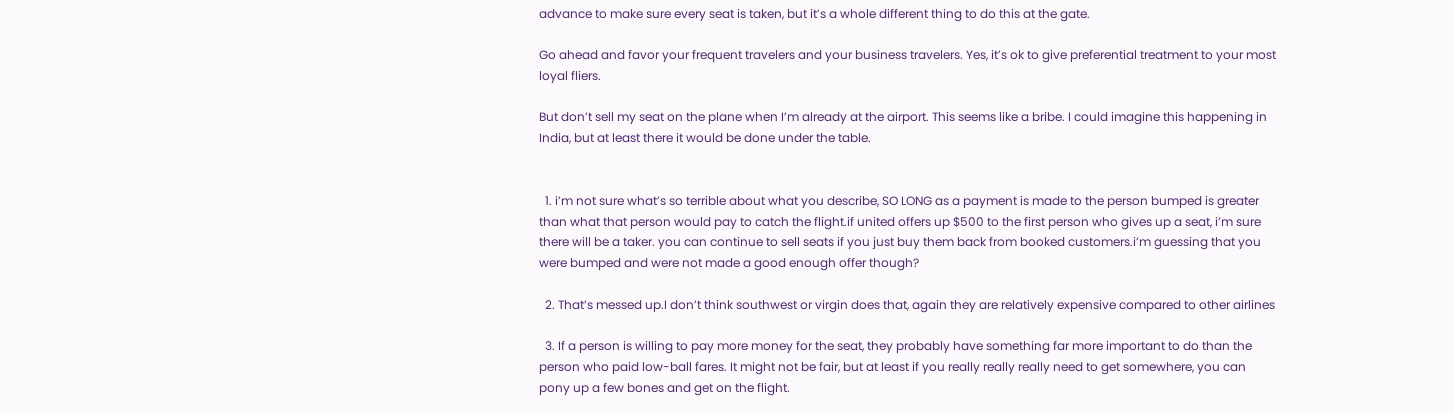advance to make sure every seat is taken, but it’s a whole different thing to do this at the gate.

Go ahead and favor your frequent travelers and your business travelers. Yes, it’s ok to give preferential treatment to your most loyal fliers.

But don’t sell my seat on the plane when I’m already at the airport. This seems like a bribe. I could imagine this happening in India, but at least there it would be done under the table.


  1. i’m not sure what’s so terrible about what you describe, SO LONG as a payment is made to the person bumped is greater than what that person would pay to catch the flight.if united offers up $500 to the first person who gives up a seat, i’m sure there will be a taker. you can continue to sell seats if you just buy them back from booked customers.i’m guessing that you were bumped and were not made a good enough offer though?

  2. That’s messed up.I don’t think southwest or virgin does that, again they are relatively expensive compared to other airlines

  3. If a person is willing to pay more money for the seat, they probably have something far more important to do than the person who paid low-ball fares. It might not be fair, but at least if you really really really need to get somewhere, you can pony up a few bones and get on the flight.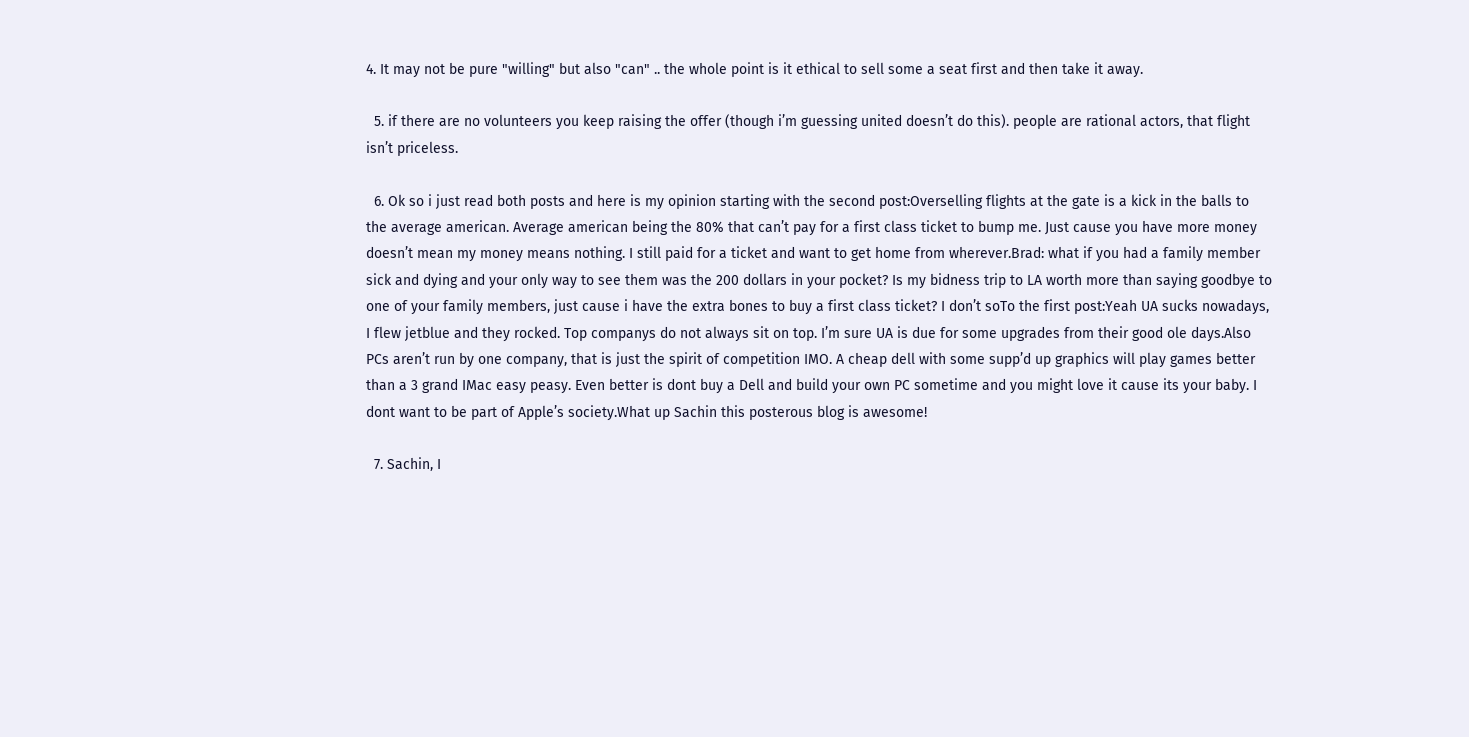4. It may not be pure "willing" but also "can" .. the whole point is it ethical to sell some a seat first and then take it away.

  5. if there are no volunteers you keep raising the offer (though i’m guessing united doesn’t do this). people are rational actors, that flight isn’t priceless.

  6. Ok so i just read both posts and here is my opinion starting with the second post:Overselling flights at the gate is a kick in the balls to the average american. Average american being the 80% that can’t pay for a first class ticket to bump me. Just cause you have more money doesn’t mean my money means nothing. I still paid for a ticket and want to get home from wherever.Brad: what if you had a family member sick and dying and your only way to see them was the 200 dollars in your pocket? Is my bidness trip to LA worth more than saying goodbye to one of your family members, just cause i have the extra bones to buy a first class ticket? I don’t soTo the first post:Yeah UA sucks nowadays, I flew jetblue and they rocked. Top companys do not always sit on top. I’m sure UA is due for some upgrades from their good ole days.Also PCs aren’t run by one company, that is just the spirit of competition IMO. A cheap dell with some supp’d up graphics will play games better than a 3 grand IMac easy peasy. Even better is dont buy a Dell and build your own PC sometime and you might love it cause its your baby. I dont want to be part of Apple’s society.What up Sachin this posterous blog is awesome!

  7. Sachin, I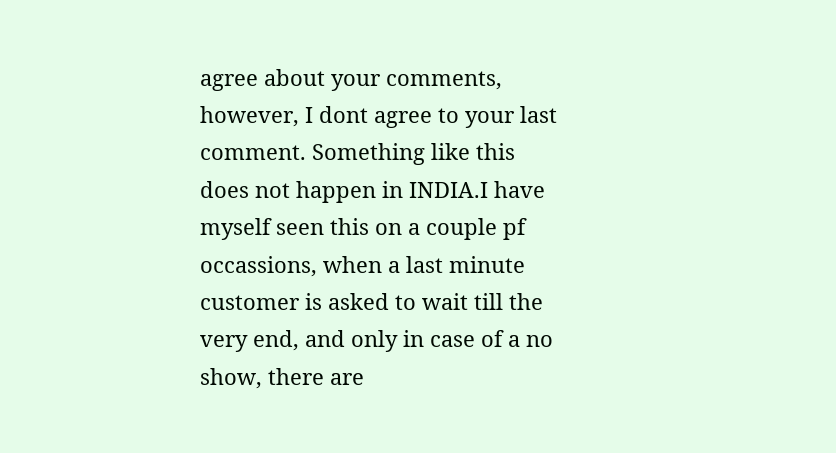agree about your comments, however, I dont agree to your last comment. Something like this does not happen in INDIA.I have myself seen this on a couple pf occassions, when a last minute customer is asked to wait till the very end, and only in case of a no show, there are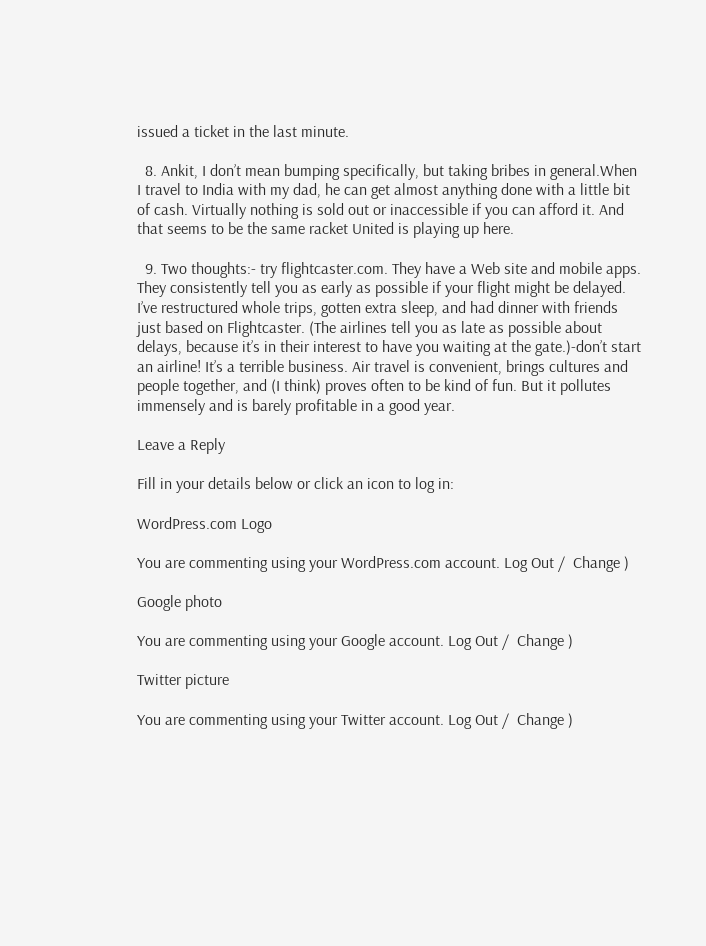issued a ticket in the last minute.

  8. Ankit, I don’t mean bumping specifically, but taking bribes in general.When I travel to India with my dad, he can get almost anything done with a little bit of cash. Virtually nothing is sold out or inaccessible if you can afford it. And that seems to be the same racket United is playing up here.

  9. Two thoughts:- try flightcaster.com. They have a Web site and mobile apps. They consistently tell you as early as possible if your flight might be delayed. I’ve restructured whole trips, gotten extra sleep, and had dinner with friends just based on Flightcaster. (The airlines tell you as late as possible about delays, because it’s in their interest to have you waiting at the gate.)-don’t start an airline! It’s a terrible business. Air travel is convenient, brings cultures and people together, and (I think) proves often to be kind of fun. But it pollutes immensely and is barely profitable in a good year.

Leave a Reply

Fill in your details below or click an icon to log in:

WordPress.com Logo

You are commenting using your WordPress.com account. Log Out /  Change )

Google photo

You are commenting using your Google account. Log Out /  Change )

Twitter picture

You are commenting using your Twitter account. Log Out /  Change )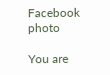Facebook photo

You are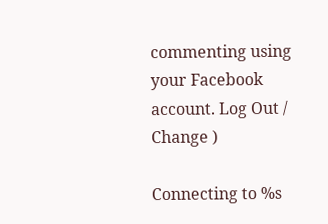commenting using your Facebook account. Log Out /  Change )

Connecting to %s